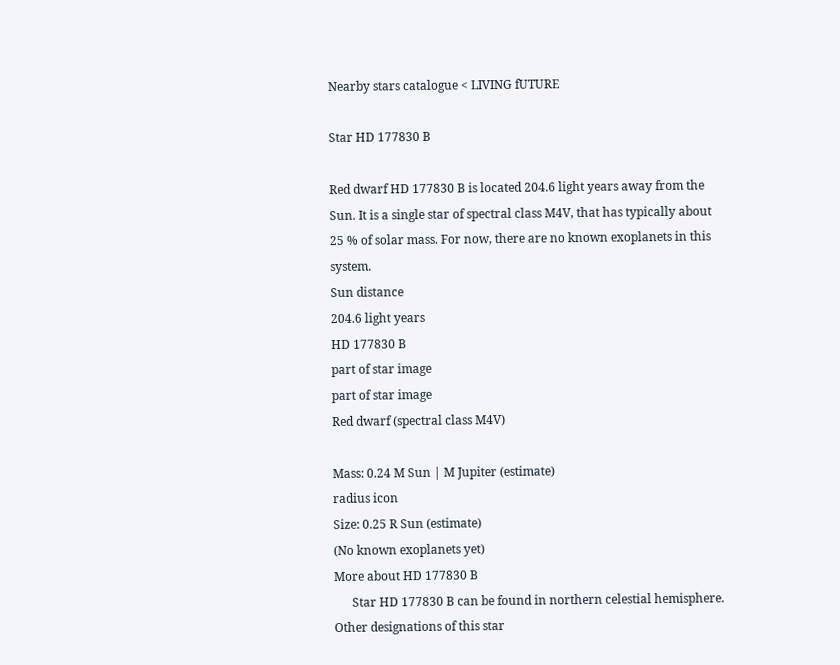Nearby stars catalogue < LIVING fUTURE

Star HD 177830 B

Red dwarf HD 177830 B is located 204.6 light years away from the Sun. It is a single star of spectral class M4V, that has typically about 25 % of solar mass. For now, there are no known exoplanets in this system.
Sun distance
204.6 light years
HD 177830 B
part of star image
part of star image
Red dwarf (spectral class M4V)

Mass: 0.24 M Sun | M Jupiter (estimate)
radius icon
Size: 0.25 R Sun (estimate)
(No known exoplanets yet)
More about HD 177830 B
      Star HD 177830 B can be found in northern celestial hemisphere.
Other designations of this star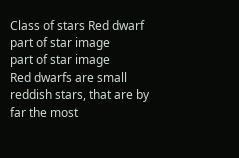Class of stars Red dwarf
part of star image
part of star image
Red dwarfs are small reddish stars, that are by far the most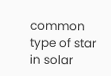common type of star in solar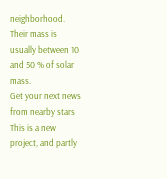neighborhood. Their mass is usually between 10 and 50 % of solar mass.
Get your next news from nearby stars
This is a new project, and partly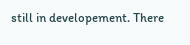still in developement. There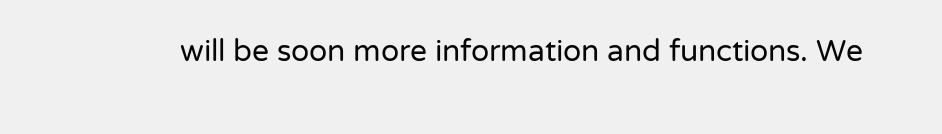will be soon more information and functions. We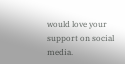would love your support on social media.